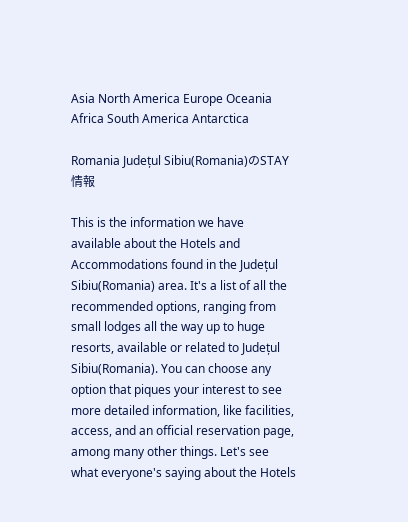Asia North America Europe Oceania Africa South America Antarctica

Romania Județul Sibiu(Romania)のSTAY情報

This is the information we have available about the Hotels and Accommodations found in the Județul Sibiu(Romania) area. It's a list of all the recommended options, ranging from small lodges all the way up to huge resorts, available or related to Județul Sibiu(Romania). You can choose any option that piques your interest to see more detailed information, like facilities, access, and an official reservation page, among many other things. Let's see what everyone's saying about the Hotels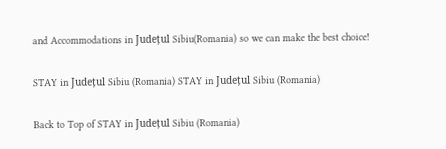and Accommodations in Județul Sibiu(Romania) so we can make the best choice!

STAY in Județul Sibiu (Romania) STAY in Județul Sibiu (Romania)

Back to Top of STAY in Județul Sibiu (Romania)